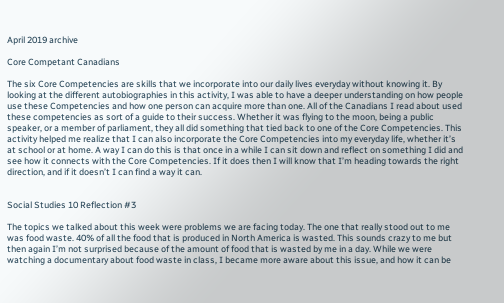April 2019 archive

Core Competant Canadians

The six Core Competencies are skills that we incorporate into our daily lives everyday without knowing it. By looking at the different autobiographies in this activity, I was able to have a deeper understanding on how people use these Competencies and how one person can acquire more than one. All of the Canadians I read about used these competencies as sort of a guide to their success. Whether it was flying to the moon, being a public speaker, or a member of parliament, they all did something that tied back to one of the Core Competencies. This activity helped me realize that I can also incorporate the Core Competencies into my everyday life, whether it’s at school or at home. A way I can do this is that once in a while I can sit down and reflect on something I did and see how it connects with the Core Competencies. If it does then I will know that I’m heading towards the right direction, and if it doesn’t I can find a way it can.


Social Studies 10 Reflection #3

The topics we talked about this week were problems we are facing today. The one that really stood out to me was food waste. 40% of all the food that is produced in North America is wasted. This sounds crazy to me but then again I’m not surprised because of the amount of food that is wasted by me in a day. While we were watching a documentary about food waste in class, I became more aware about this issue, and how it can be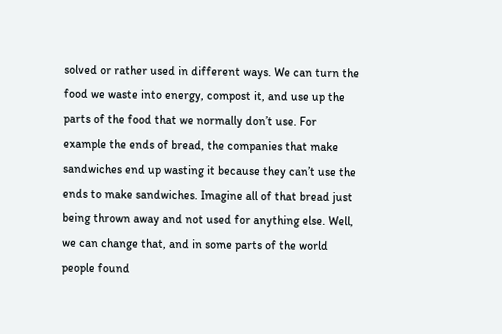solved or rather used in different ways. We can turn the food we waste into energy, compost it, and use up the parts of the food that we normally don’t use. For example the ends of bread, the companies that make sandwiches end up wasting it because they can’t use the ends to make sandwiches. Imagine all of that bread just being thrown away and not used for anything else. Well, we can change that, and in some parts of the world people found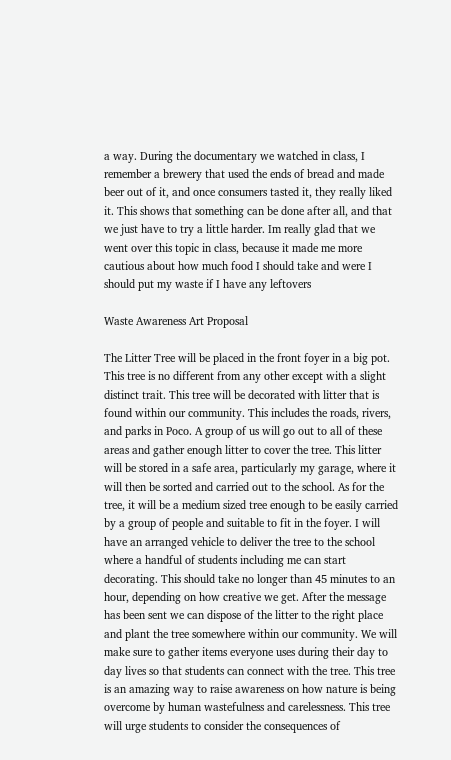a way. During the documentary we watched in class, I remember a brewery that used the ends of bread and made beer out of it, and once consumers tasted it, they really liked it. This shows that something can be done after all, and that we just have to try a little harder. Im really glad that we went over this topic in class, because it made me more cautious about how much food I should take and were I should put my waste if I have any leftovers

Waste Awareness Art Proposal

The Litter Tree will be placed in the front foyer in a big pot. This tree is no different from any other except with a slight distinct trait. This tree will be decorated with litter that is found within our community. This includes the roads, rivers, and parks in Poco. A group of us will go out to all of these areas and gather enough litter to cover the tree. This litter will be stored in a safe area, particularly my garage, where it will then be sorted and carried out to the school. As for the tree, it will be a medium sized tree enough to be easily carried by a group of people and suitable to fit in the foyer. I will have an arranged vehicle to deliver the tree to the school where a handful of students including me can start decorating. This should take no longer than 45 minutes to an hour, depending on how creative we get. After the message has been sent we can dispose of the litter to the right place and plant the tree somewhere within our community. We will make sure to gather items everyone uses during their day to day lives so that students can connect with the tree. This tree is an amazing way to raise awareness on how nature is being overcome by human wastefulness and carelessness. This tree will urge students to consider the consequences of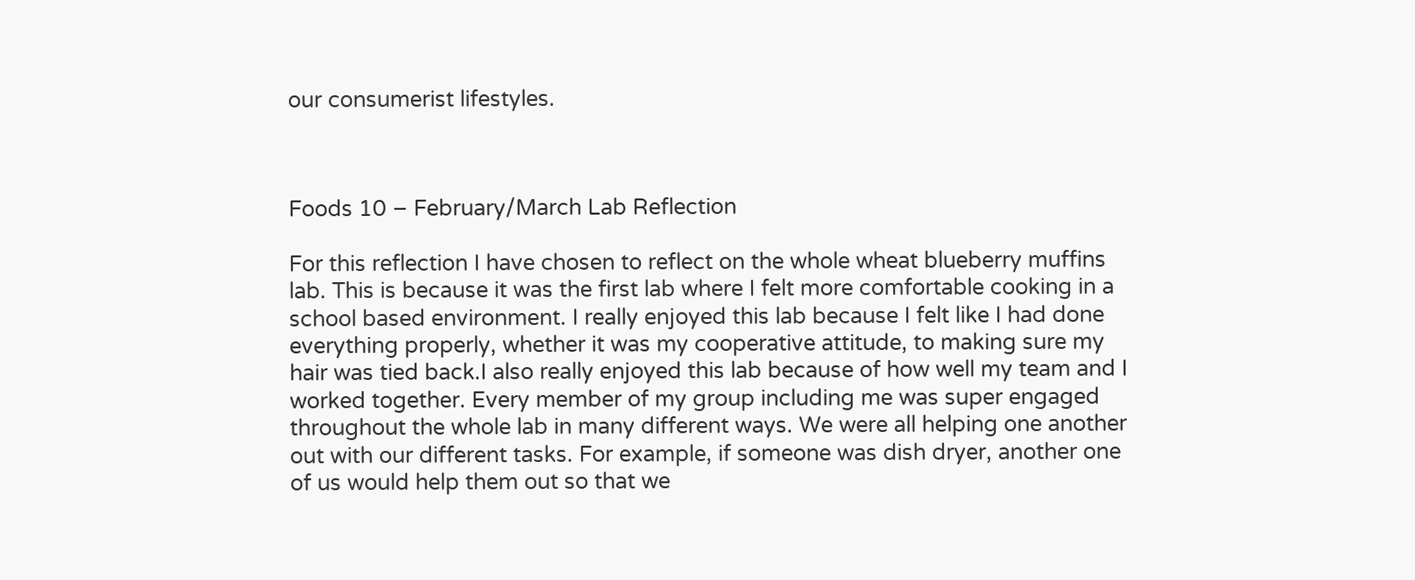our consumerist lifestyles.



Foods 10 – February/March Lab Reflection

For this reflection I have chosen to reflect on the whole wheat blueberry muffins lab. This is because it was the first lab where I felt more comfortable cooking in a school based environment. I really enjoyed this lab because I felt like I had done everything properly, whether it was my cooperative attitude, to making sure my hair was tied back.I also really enjoyed this lab because of how well my team and I worked together. Every member of my group including me was super engaged throughout the whole lab in many different ways. We were all helping one another out with our different tasks. For example, if someone was dish dryer, another one of us would help them out so that we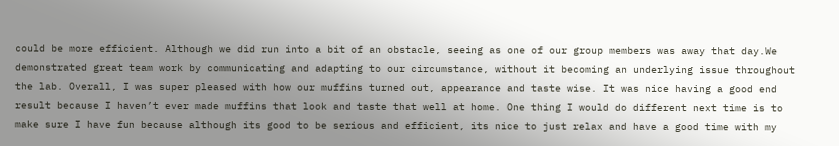could be more efficient. Although we did run into a bit of an obstacle, seeing as one of our group members was away that day.We demonstrated great team work by communicating and adapting to our circumstance, without it becoming an underlying issue throughout the lab. Overall, I was super pleased with how our muffins turned out, appearance and taste wise. It was nice having a good end result because I haven’t ever made muffins that look and taste that well at home. One thing I would do different next time is to make sure I have fun because although its good to be serious and efficient, its nice to just relax and have a good time with my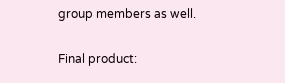group members as well.


Final product: